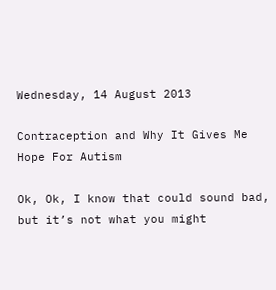Wednesday, 14 August 2013

Contraception and Why It Gives Me Hope For Autism

Ok, Ok, I know that could sound bad, but it’s not what you might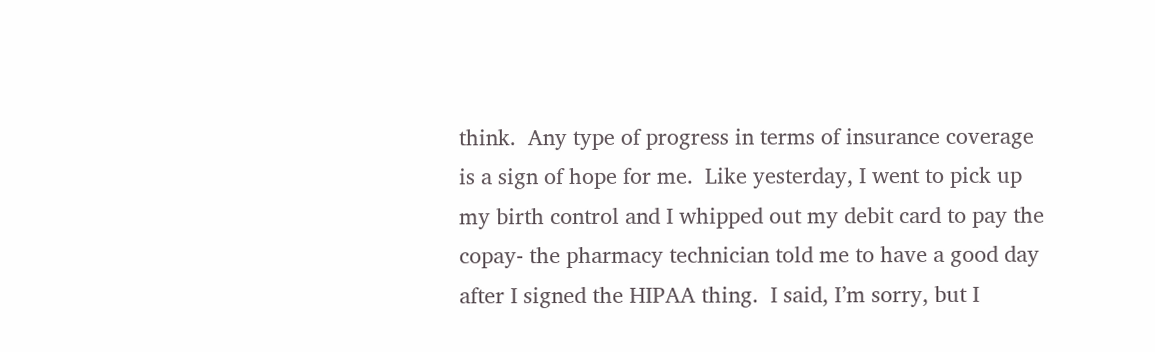think.  Any type of progress in terms of insurance coverage is a sign of hope for me.  Like yesterday, I went to pick up my birth control and I whipped out my debit card to pay the copay- the pharmacy technician told me to have a good day after I signed the HIPAA thing.  I said, I’m sorry, but I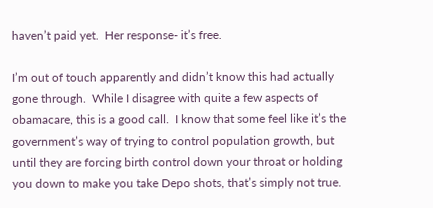haven’t paid yet.  Her response- it’s free.

I’m out of touch apparently and didn’t know this had actually gone through.  While I disagree with quite a few aspects of obamacare, this is a good call.  I know that some feel like it’s the government’s way of trying to control population growth, but until they are forcing birth control down your throat or holding you down to make you take Depo shots, that’s simply not true.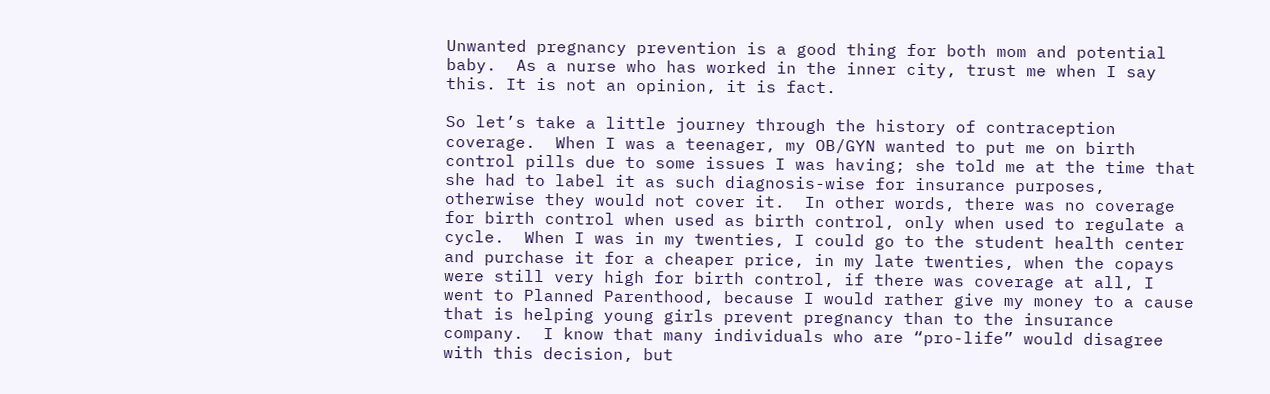Unwanted pregnancy prevention is a good thing for both mom and potential baby.  As a nurse who has worked in the inner city, trust me when I say this. It is not an opinion, it is fact.

So let’s take a little journey through the history of contraception coverage.  When I was a teenager, my OB/GYN wanted to put me on birth control pills due to some issues I was having; she told me at the time that she had to label it as such diagnosis-wise for insurance purposes, otherwise they would not cover it.  In other words, there was no coverage for birth control when used as birth control, only when used to regulate a cycle.  When I was in my twenties, I could go to the student health center and purchase it for a cheaper price, in my late twenties, when the copays were still very high for birth control, if there was coverage at all, I went to Planned Parenthood, because I would rather give my money to a cause that is helping young girls prevent pregnancy than to the insurance company.  I know that many individuals who are “pro-life” would disagree with this decision, but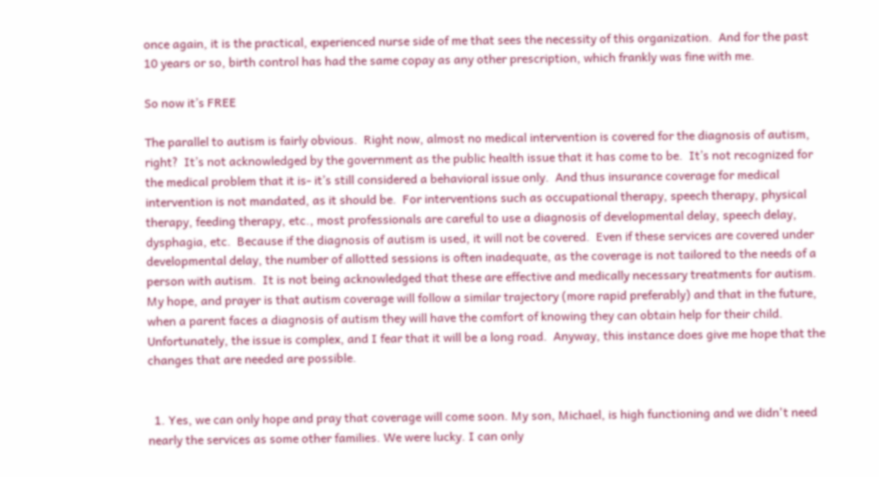once again, it is the practical, experienced nurse side of me that sees the necessity of this organization.  And for the past 10 years or so, birth control has had the same copay as any other prescription, which frankly was fine with me.

So now it’s FREE

The parallel to autism is fairly obvious.  Right now, almost no medical intervention is covered for the diagnosis of autism, right?  It’s not acknowledged by the government as the public health issue that it has come to be.  It’s not recognized for the medical problem that it is- it’s still considered a behavioral issue only.  And thus insurance coverage for medical intervention is not mandated, as it should be.  For interventions such as occupational therapy, speech therapy, physical therapy, feeding therapy, etc., most professionals are careful to use a diagnosis of developmental delay, speech delay, dysphagia, etc.  Because if the diagnosis of autism is used, it will not be covered.  Even if these services are covered under developmental delay, the number of allotted sessions is often inadequate, as the coverage is not tailored to the needs of a person with autism.  It is not being acknowledged that these are effective and medically necessary treatments for autism.  My hope, and prayer is that autism coverage will follow a similar trajectory (more rapid preferably) and that in the future, when a parent faces a diagnosis of autism they will have the comfort of knowing they can obtain help for their child.  Unfortunately, the issue is complex, and I fear that it will be a long road.  Anyway, this instance does give me hope that the changes that are needed are possible.


  1. Yes, we can only hope and pray that coverage will come soon. My son, Michael, is high functioning and we didn't need nearly the services as some other families. We were lucky. I can only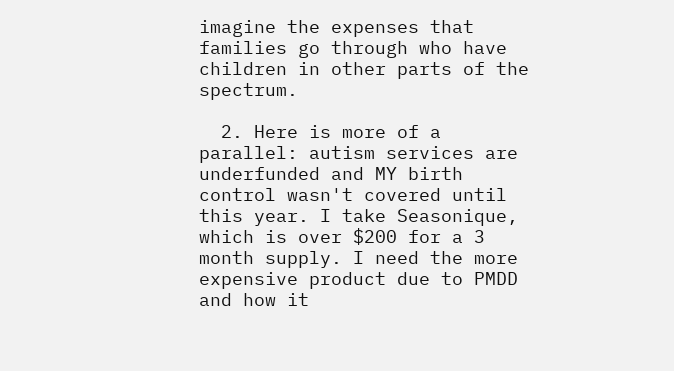imagine the expenses that families go through who have children in other parts of the spectrum.

  2. Here is more of a parallel: autism services are underfunded and MY birth control wasn't covered until this year. I take Seasonique, which is over $200 for a 3 month supply. I need the more expensive product due to PMDD and how it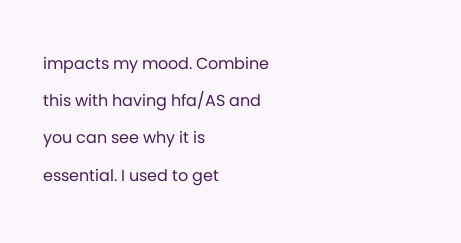impacts my mood. Combine this with having hfa/AS and you can see why it is essential. I used to get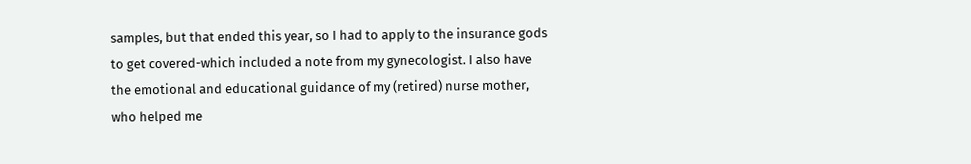samples, but that ended this year, so I had to apply to the insurance gods to get covered-which included a note from my gynecologist. I also have the emotional and educational guidance of my (retired) nurse mother, who helped me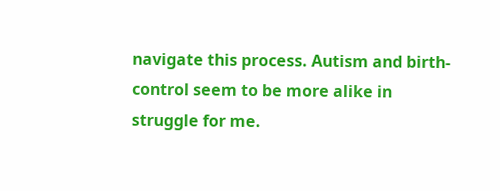navigate this process. Autism and birth-control seem to be more alike in struggle for me.